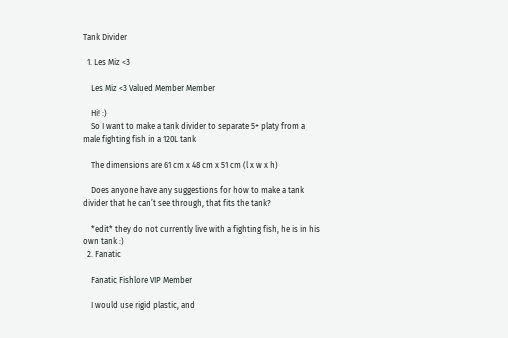Tank Divider

  1. Les Miz <3

    Les Miz <3 Valued Member Member

    Hi! :)
    So I want to make a tank divider to separate 5+ platy from a male fighting fish in a 120L tank

    The dimensions are 61 cm x 48 cm x 51 cm (l x w x h)

    Does anyone have any suggestions for how to make a tank divider that he can’t see through, that fits the tank?

    *edit* they do not currently live with a fighting fish, he is in his own tank :)
  2. Fanatic

    Fanatic Fishlore VIP Member

    I would use rigid plastic, and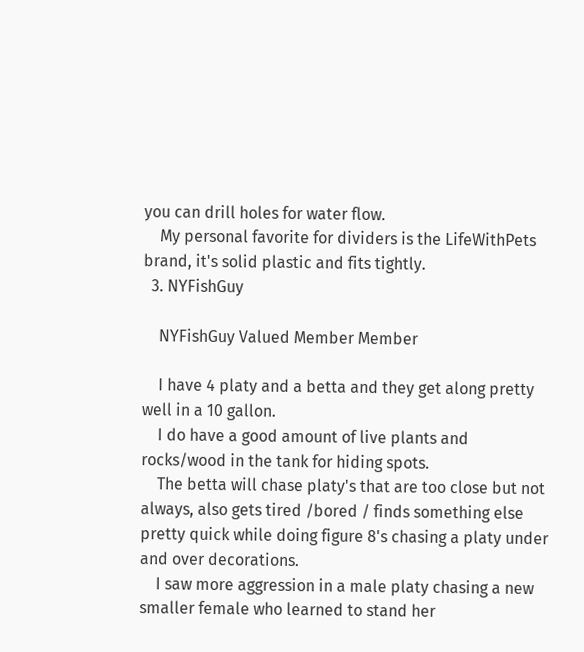you can drill holes for water flow.
    My personal favorite for dividers is the LifeWithPets brand, it's solid plastic and fits tightly.
  3. NYFishGuy

    NYFishGuy Valued Member Member

    I have 4 platy and a betta and they get along pretty well in a 10 gallon.
    I do have a good amount of live plants and rocks/wood in the tank for hiding spots.
    The betta will chase platy's that are too close but not always, also gets tired /bored / finds something else pretty quick while doing figure 8's chasing a platy under and over decorations.
    I saw more aggression in a male platy chasing a new smaller female who learned to stand her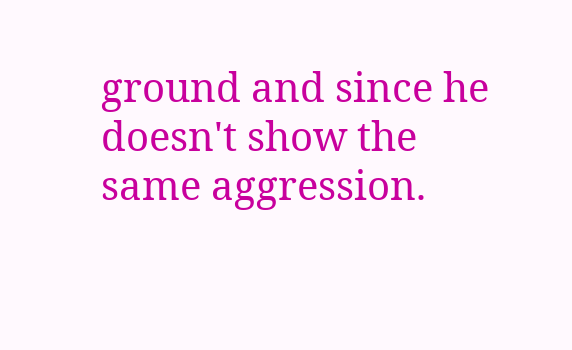ground and since he doesn't show the same aggression.